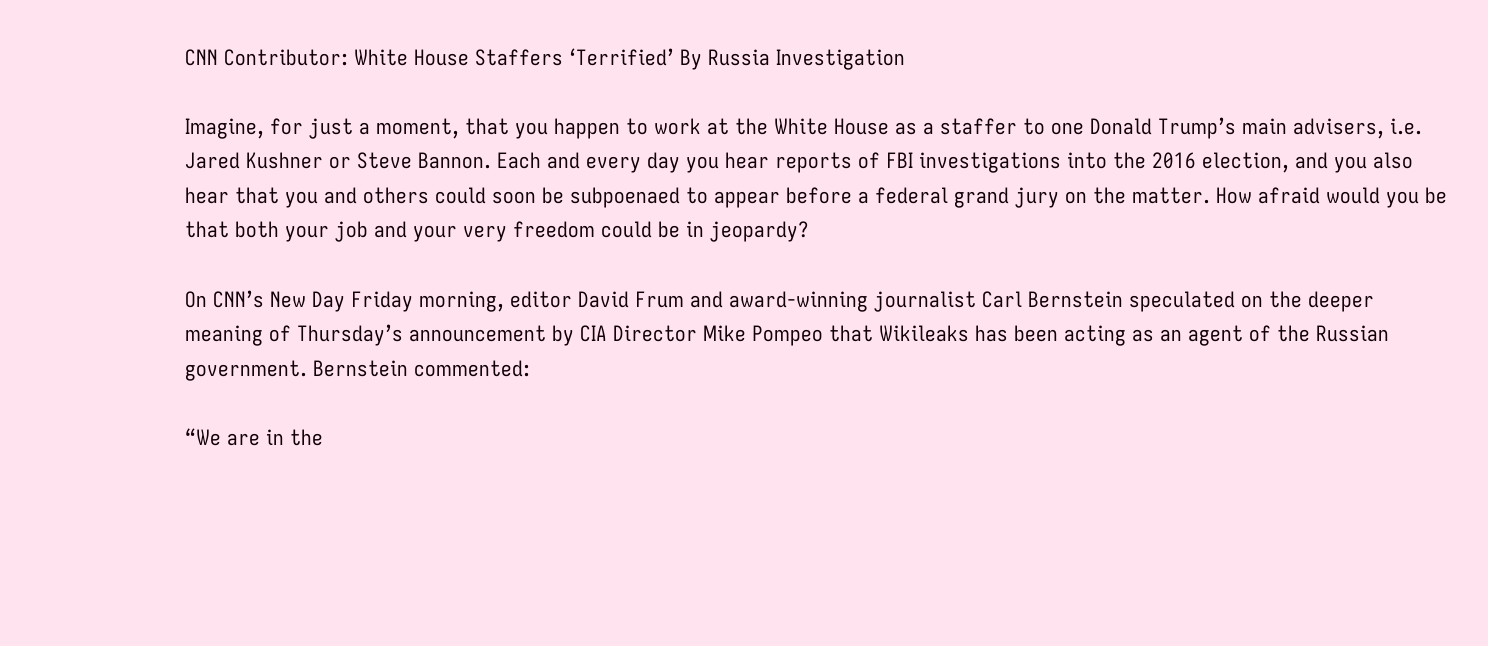CNN Contributor: White House Staffers ‘Terrified’ By Russia Investigation

Imagine, for just a moment, that you happen to work at the White House as a staffer to one Donald Trump’s main advisers, i.e. Jared Kushner or Steve Bannon. Each and every day you hear reports of FBI investigations into the 2016 election, and you also hear that you and others could soon be subpoenaed to appear before a federal grand jury on the matter. How afraid would you be that both your job and your very freedom could be in jeopardy?

On CNN’s New Day Friday morning, editor David Frum and award-winning journalist Carl Bernstein speculated on the deeper meaning of Thursday’s announcement by CIA Director Mike Pompeo that Wikileaks has been acting as an agent of the Russian government. Bernstein commented:

“We are in the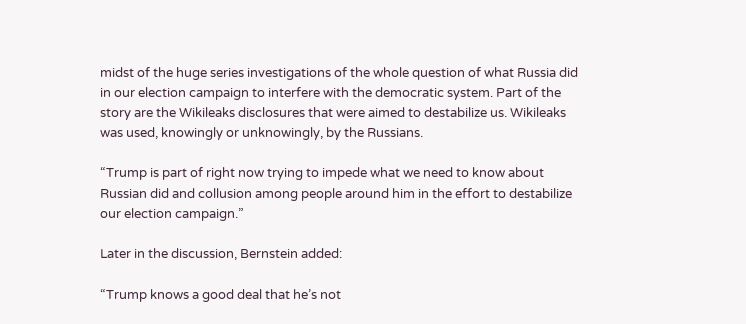midst of the huge series investigations of the whole question of what Russia did in our election campaign to interfere with the democratic system. Part of the story are the Wikileaks disclosures that were aimed to destabilize us. Wikileaks was used, knowingly or unknowingly, by the Russians.

“Trump is part of right now trying to impede what we need to know about Russian did and collusion among people around him in the effort to destabilize our election campaign.”

Later in the discussion, Bernstein added:

“Trump knows a good deal that he’s not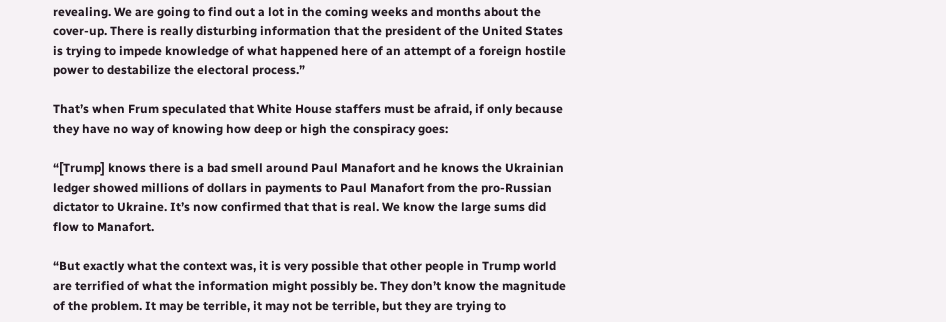revealing. We are going to find out a lot in the coming weeks and months about the cover-up. There is really disturbing information that the president of the United States is trying to impede knowledge of what happened here of an attempt of a foreign hostile power to destabilize the electoral process.”

That’s when Frum speculated that White House staffers must be afraid, if only because they have no way of knowing how deep or high the conspiracy goes:

“[Trump] knows there is a bad smell around Paul Manafort and he knows the Ukrainian ledger showed millions of dollars in payments to Paul Manafort from the pro-Russian dictator to Ukraine. It’s now confirmed that that is real. We know the large sums did flow to Manafort.

“But exactly what the context was, it is very possible that other people in Trump world are terrified of what the information might possibly be. They don’t know the magnitude of the problem. It may be terrible, it may not be terrible, but they are trying to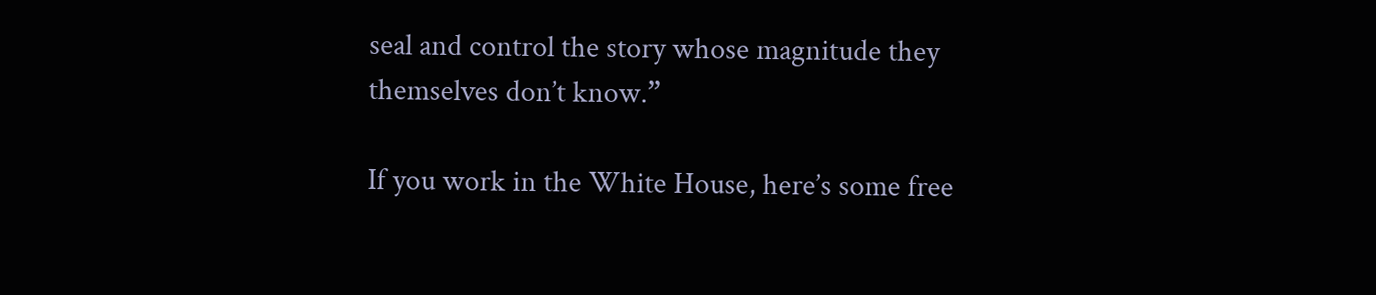seal and control the story whose magnitude they themselves don’t know.”

If you work in the White House, here’s some free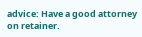advice: Have a good attorney on retainer.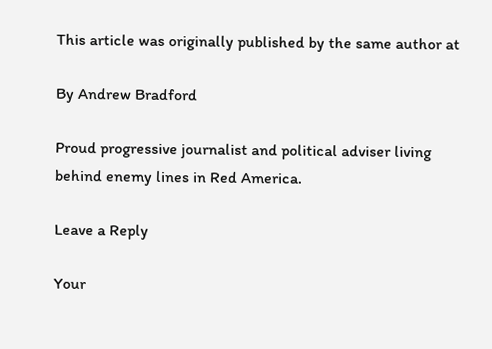This article was originally published by the same author at

By Andrew Bradford

Proud progressive journalist and political adviser living behind enemy lines in Red America.

Leave a Reply

Your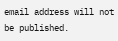email address will not be published.